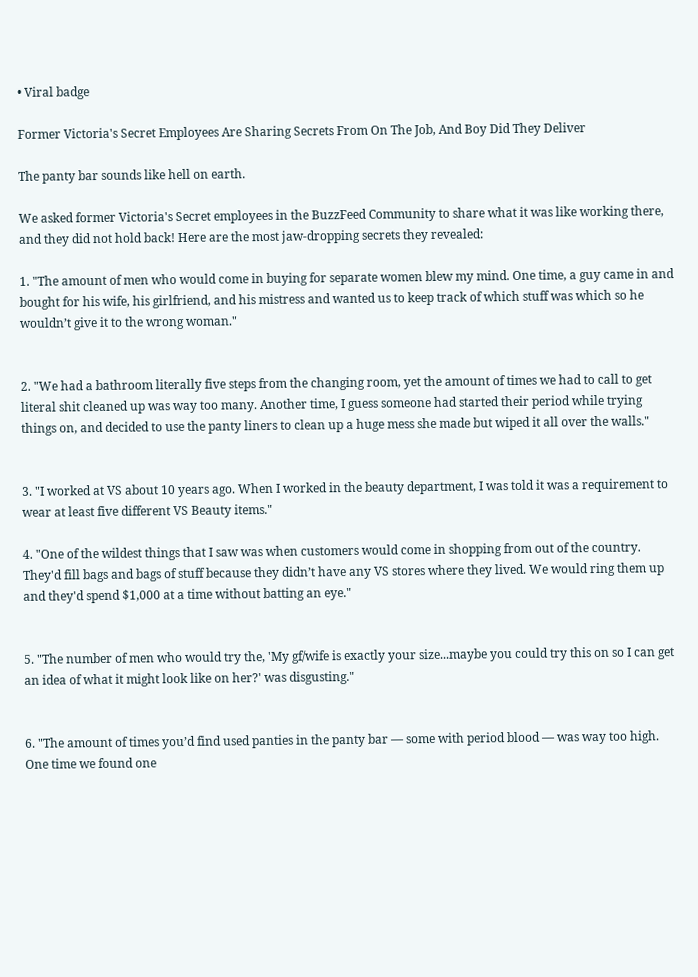• Viral badge

Former Victoria's Secret Employees Are Sharing Secrets From On The Job, And Boy Did They Deliver

The panty bar sounds like hell on earth.

We asked former Victoria's Secret employees in the BuzzFeed Community to share what it was like working there, and they did not hold back! Here are the most jaw-dropping secrets they revealed:

1. "The amount of men who would come in buying for separate women blew my mind. One time, a guy came in and bought for his wife, his girlfriend, and his mistress and wanted us to keep track of which stuff was which so he wouldn’t give it to the wrong woman."


2. "We had a bathroom literally five steps from the changing room, yet the amount of times we had to call to get literal shit cleaned up was way too many. Another time, I guess someone had started their period while trying things on, and decided to use the panty liners to clean up a huge mess she made but wiped it all over the walls."


3. "I worked at VS about 10 years ago. When I worked in the beauty department, I was told it was a requirement to wear at least five different VS Beauty items."

4. "One of the wildest things that I saw was when customers would come in shopping from out of the country. They'd fill bags and bags of stuff because they didn’t have any VS stores where they lived. We would ring them up and they'd spend $1,000 at a time without batting an eye."


5. "The number of men who would try the, 'My gf/wife is exactly your size...maybe you could try this on so I can get an idea of what it might look like on her?' was disgusting."


6. "The amount of times you’d find used panties in the panty bar — some with period blood — was way too high. One time we found one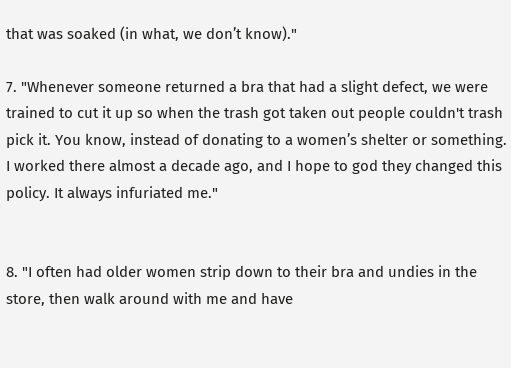that was soaked (in what, we don’t know)."

7. "Whenever someone returned a bra that had a slight defect, we were trained to cut it up so when the trash got taken out people couldn't trash pick it. You know, instead of donating to a women’s shelter or something. I worked there almost a decade ago, and I hope to god they changed this policy. It always infuriated me."


8. "I often had older women strip down to their bra and undies in the store, then walk around with me and have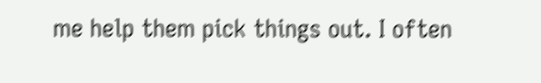me help them pick things out. I often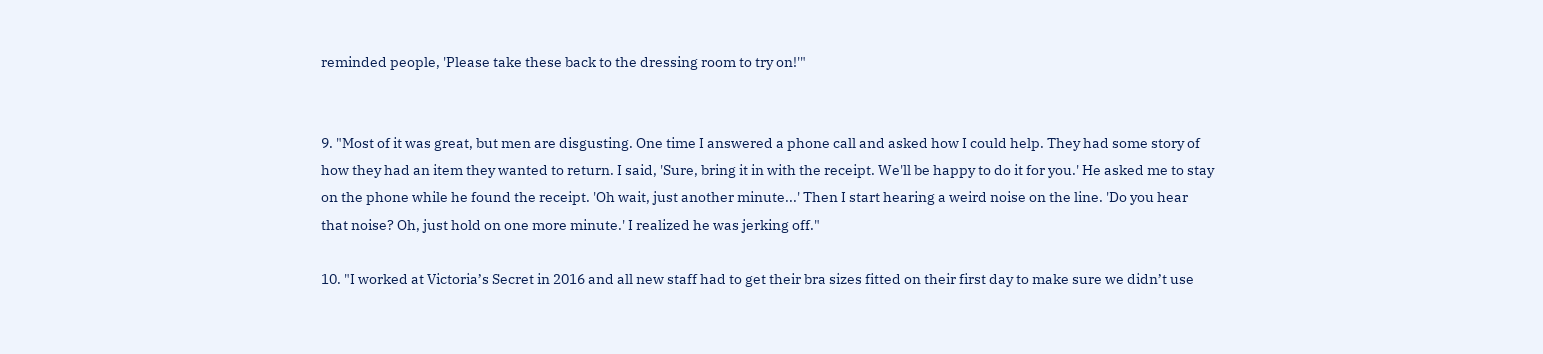reminded people, 'Please take these back to the dressing room to try on!'"


9. "Most of it was great, but men are disgusting. One time I answered a phone call and asked how I could help. They had some story of how they had an item they wanted to return. I said, 'Sure, bring it in with the receipt. We'll be happy to do it for you.' He asked me to stay on the phone while he found the receipt. 'Oh wait, just another minute...' Then I start hearing a weird noise on the line. 'Do you hear that noise? Oh, just hold on one more minute.' I realized he was jerking off."

10. "I worked at Victoria’s Secret in 2016 and all new staff had to get their bra sizes fitted on their first day to make sure we didn’t use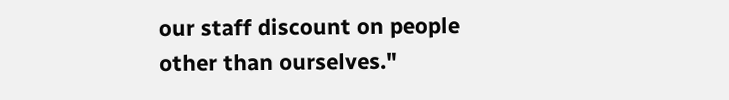our staff discount on people other than ourselves."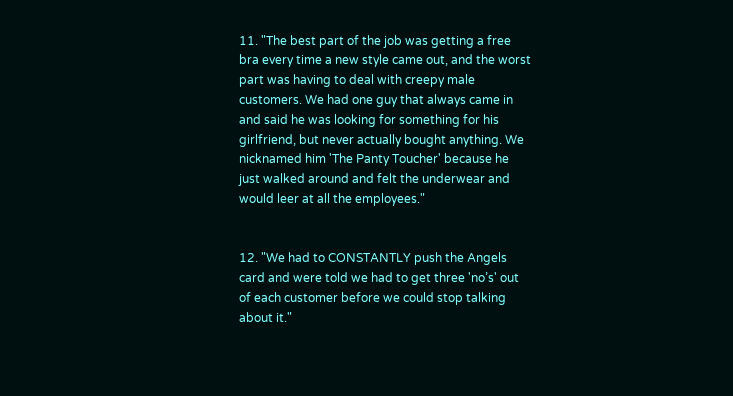11. "The best part of the job was getting a free bra every time a new style came out, and the worst part was having to deal with creepy male customers. We had one guy that always came in and said he was looking for something for his girlfriend, but never actually bought anything. We nicknamed him 'The Panty Toucher' because he just walked around and felt the underwear and would leer at all the employees."


12. "We had to CONSTANTLY push the Angels card and were told we had to get three 'no’s' out of each customer before we could stop talking about it."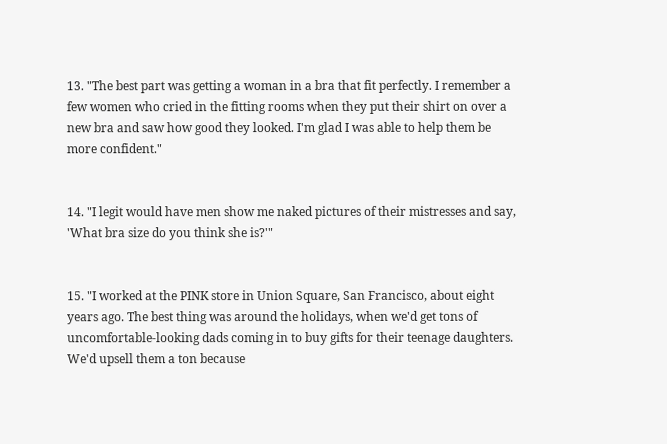13. "The best part was getting a woman in a bra that fit perfectly. I remember a few women who cried in the fitting rooms when they put their shirt on over a new bra and saw how good they looked. I'm glad I was able to help them be more confident."


14. "I legit would have men show me naked pictures of their mistresses and say, 'What bra size do you think she is?'"


15. "I worked at the PINK store in Union Square, San Francisco, about eight years ago. The best thing was around the holidays, when we'd get tons of uncomfortable-looking dads coming in to buy gifts for their teenage daughters. We'd upsell them a ton because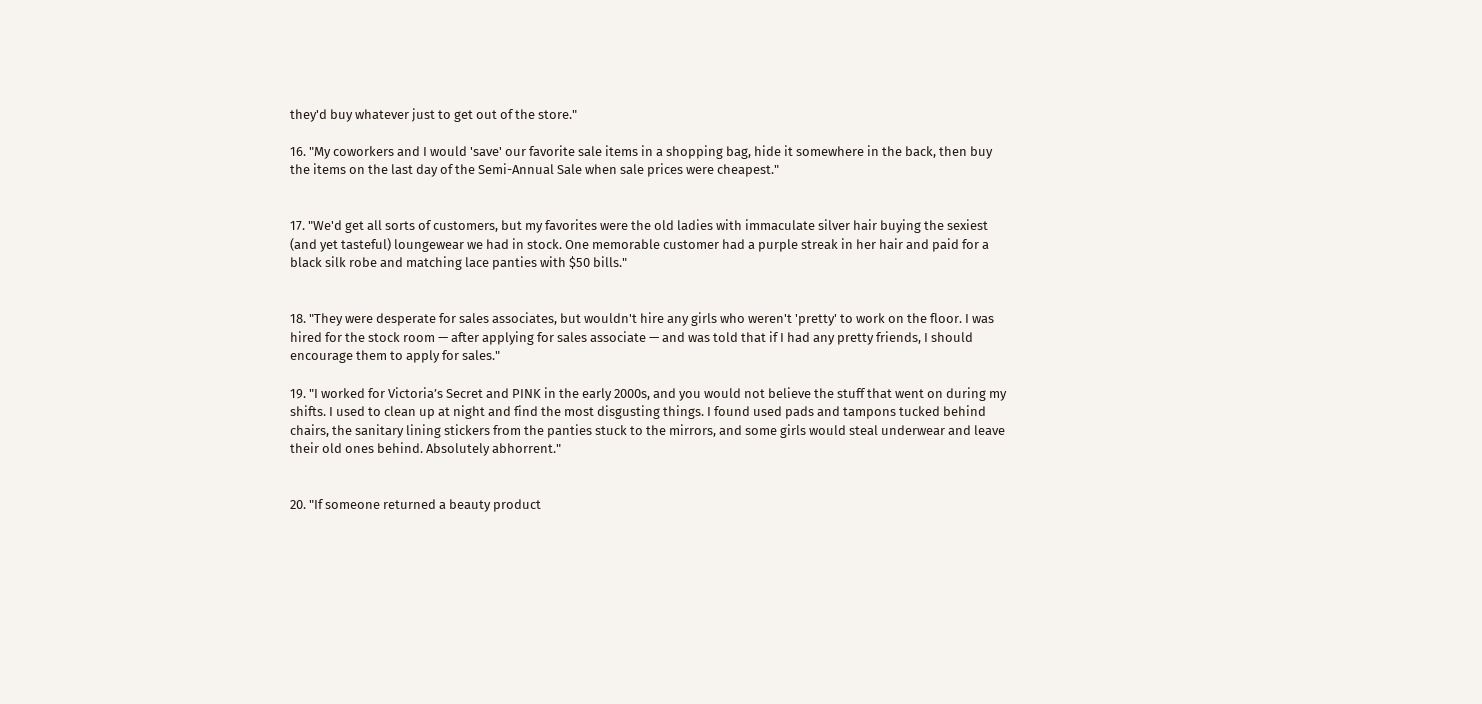they'd buy whatever just to get out of the store."

16. "My coworkers and I would 'save' our favorite sale items in a shopping bag, hide it somewhere in the back, then buy the items on the last day of the Semi-Annual Sale when sale prices were cheapest."


17. "We'd get all sorts of customers, but my favorites were the old ladies with immaculate silver hair buying the sexiest (and yet tasteful) loungewear we had in stock. One memorable customer had a purple streak in her hair and paid for a black silk robe and matching lace panties with $50 bills."


18. "They were desperate for sales associates, but wouldn't hire any girls who weren't 'pretty' to work on the floor. I was hired for the stock room — after applying for sales associate — and was told that if I had any pretty friends, I should encourage them to apply for sales."

19. "I worked for Victoria’s Secret and PINK in the early 2000s, and you would not believe the stuff that went on during my shifts. I used to clean up at night and find the most disgusting things. I found used pads and tampons tucked behind chairs, the sanitary lining stickers from the panties stuck to the mirrors, and some girls would steal underwear and leave their old ones behind. Absolutely abhorrent."


20. "If someone returned a beauty product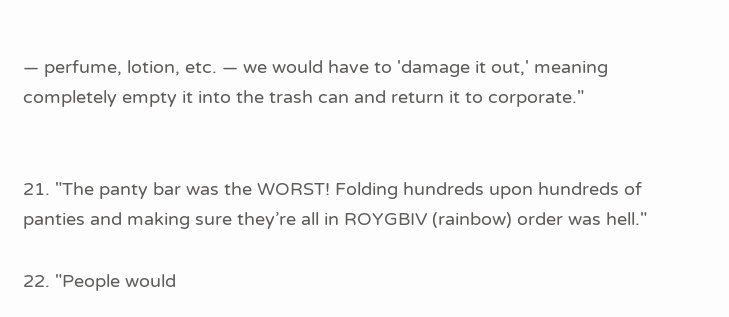— perfume, lotion, etc. — we would have to 'damage it out,' meaning completely empty it into the trash can and return it to corporate."


21. "The panty bar was the WORST! Folding hundreds upon hundreds of panties and making sure they’re all in ROYGBIV (rainbow) order was hell."

22. "People would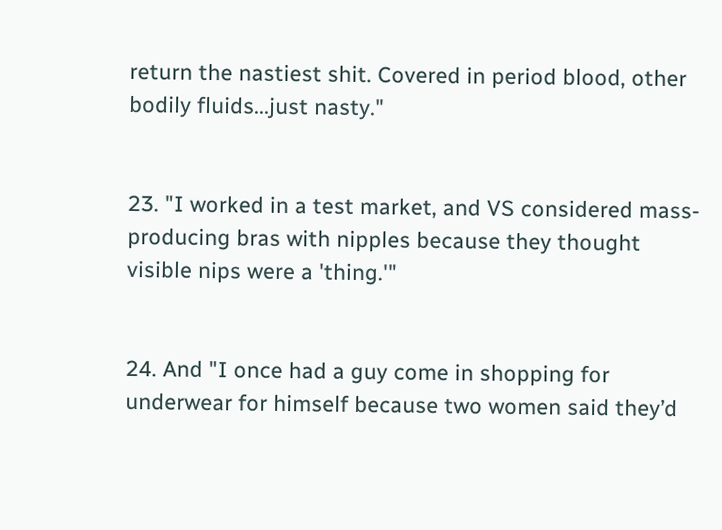return the nastiest shit. Covered in period blood, other bodily fluids...just nasty."


23. "I worked in a test market, and VS considered mass-producing bras with nipples because they thought visible nips were a 'thing.'"


24. And "I once had a guy come in shopping for underwear for himself because two women said they’d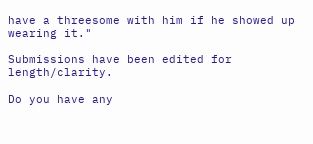have a threesome with him if he showed up wearing it."

Submissions have been edited for length/clarity.

Do you have any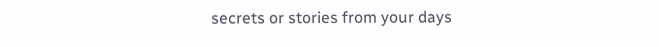secrets or stories from your days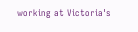working at Victoria's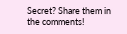Secret? Share them in the comments!